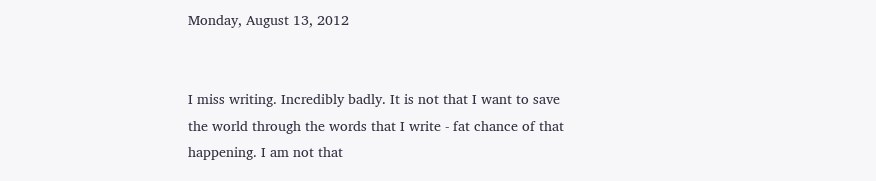Monday, August 13, 2012


I miss writing. Incredibly badly. It is not that I want to save the world through the words that I write - fat chance of that happening. I am not that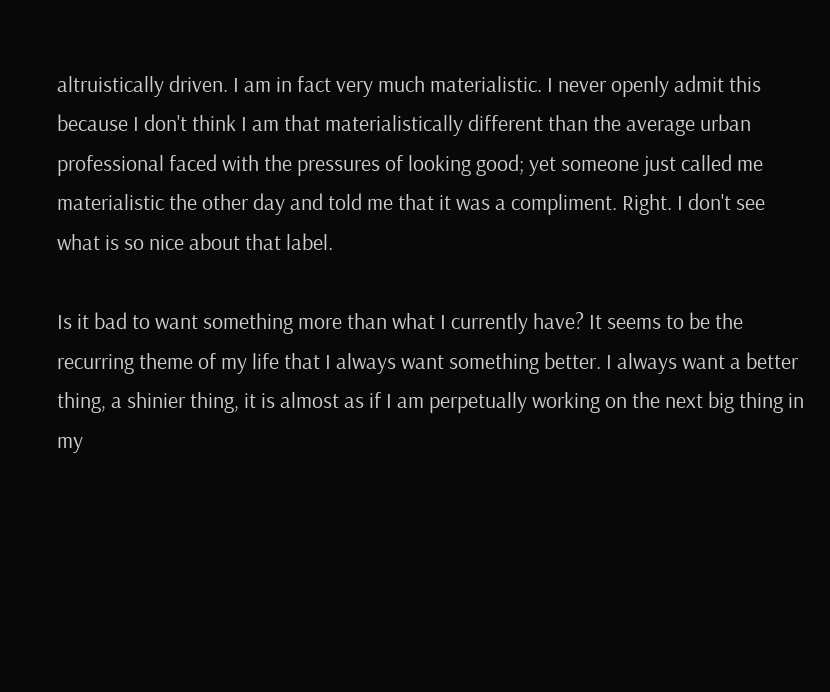altruistically driven. I am in fact very much materialistic. I never openly admit this because I don't think I am that materialistically different than the average urban professional faced with the pressures of looking good; yet someone just called me materialistic the other day and told me that it was a compliment. Right. I don't see what is so nice about that label.

Is it bad to want something more than what I currently have? It seems to be the recurring theme of my life that I always want something better. I always want a better thing, a shinier thing, it is almost as if I am perpetually working on the next big thing in my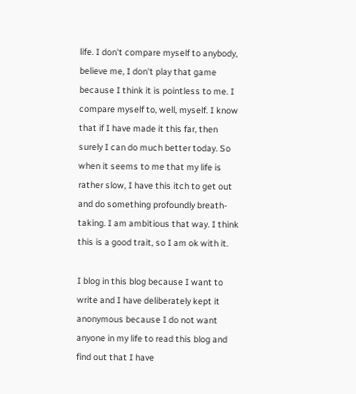life. I don't compare myself to anybody, believe me, I don't play that game because I think it is pointless to me. I compare myself to, well, myself. I know that if I have made it this far, then surely I can do much better today. So when it seems to me that my life is rather slow, I have this itch to get out and do something profoundly breath-taking. I am ambitious that way. I think this is a good trait, so I am ok with it.

I blog in this blog because I want to write and I have deliberately kept it anonymous because I do not want anyone in my life to read this blog and find out that I have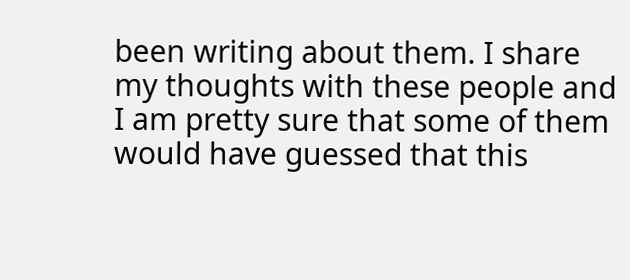been writing about them. I share my thoughts with these people and I am pretty sure that some of them would have guessed that this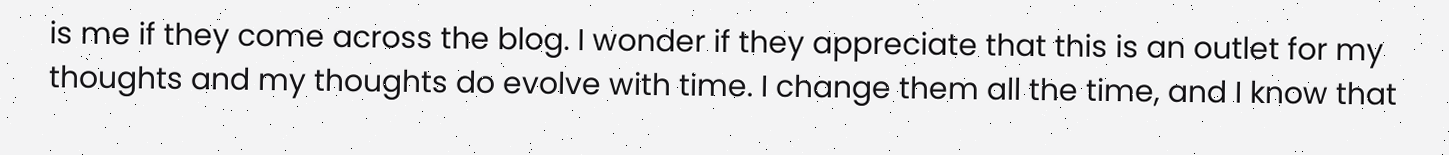is me if they come across the blog. I wonder if they appreciate that this is an outlet for my thoughts and my thoughts do evolve with time. I change them all the time, and I know that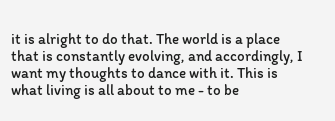it is alright to do that. The world is a place that is constantly evolving, and accordingly, I want my thoughts to dance with it. This is what living is all about to me - to be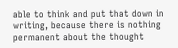able to think and put that down in writing, because there is nothing permanent about the thought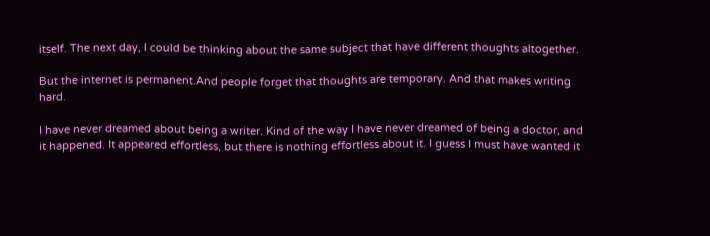itself. The next day, I could be thinking about the same subject that have different thoughts altogether.

But the internet is permanent.And people forget that thoughts are temporary. And that makes writing hard.

I have never dreamed about being a writer. Kind of the way I have never dreamed of being a doctor, and it happened. It appeared effortless, but there is nothing effortless about it. I guess I must have wanted it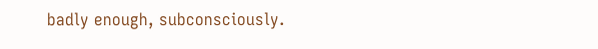badly enough, subconsciously.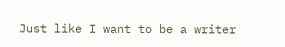Just like I want to be a writer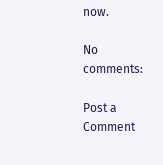now.

No comments:

Post a Comment